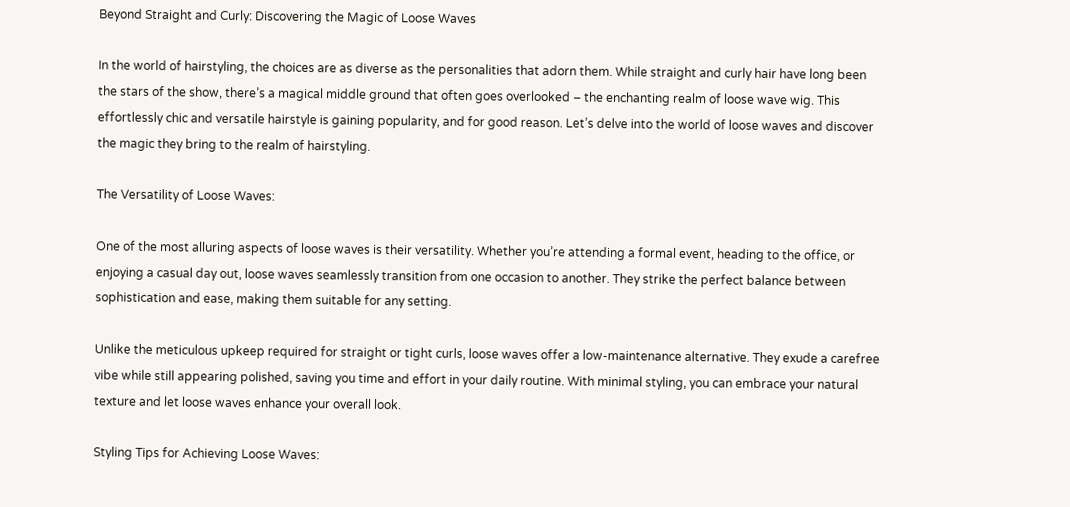Beyond Straight and Curly: Discovering the Magic of Loose Waves

In the world of hairstyling, the choices are as diverse as the personalities that adorn them. While straight and curly hair have long been the stars of the show, there’s a magical middle ground that often goes overlooked – the enchanting realm of loose wave wig. This effortlessly chic and versatile hairstyle is gaining popularity, and for good reason. Let’s delve into the world of loose waves and discover the magic they bring to the realm of hairstyling.

The Versatility of Loose Waves:

One of the most alluring aspects of loose waves is their versatility. Whether you’re attending a formal event, heading to the office, or enjoying a casual day out, loose waves seamlessly transition from one occasion to another. They strike the perfect balance between sophistication and ease, making them suitable for any setting.

Unlike the meticulous upkeep required for straight or tight curls, loose waves offer a low-maintenance alternative. They exude a carefree vibe while still appearing polished, saving you time and effort in your daily routine. With minimal styling, you can embrace your natural texture and let loose waves enhance your overall look.

Styling Tips for Achieving Loose Waves: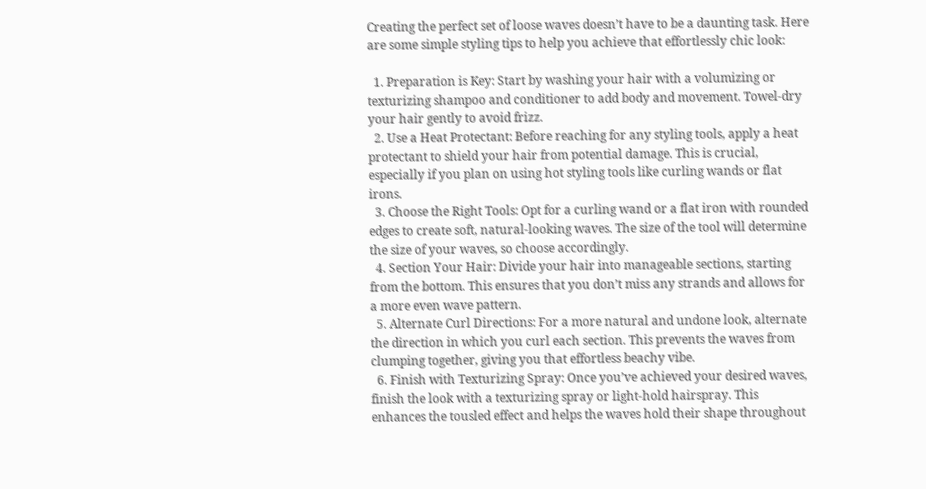Creating the perfect set of loose waves doesn’t have to be a daunting task. Here are some simple styling tips to help you achieve that effortlessly chic look:

  1. Preparation is Key: Start by washing your hair with a volumizing or texturizing shampoo and conditioner to add body and movement. Towel-dry your hair gently to avoid frizz.
  2. Use a Heat Protectant: Before reaching for any styling tools, apply a heat protectant to shield your hair from potential damage. This is crucial, especially if you plan on using hot styling tools like curling wands or flat irons.
  3. Choose the Right Tools: Opt for a curling wand or a flat iron with rounded edges to create soft, natural-looking waves. The size of the tool will determine the size of your waves, so choose accordingly.
  4. Section Your Hair: Divide your hair into manageable sections, starting from the bottom. This ensures that you don’t miss any strands and allows for a more even wave pattern.
  5. Alternate Curl Directions: For a more natural and undone look, alternate the direction in which you curl each section. This prevents the waves from clumping together, giving you that effortless beachy vibe.
  6. Finish with Texturizing Spray: Once you’ve achieved your desired waves, finish the look with a texturizing spray or light-hold hairspray. This enhances the tousled effect and helps the waves hold their shape throughout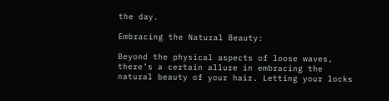the day.

Embracing the Natural Beauty:

Beyond the physical aspects of loose waves, there’s a certain allure in embracing the natural beauty of your hair. Letting your locks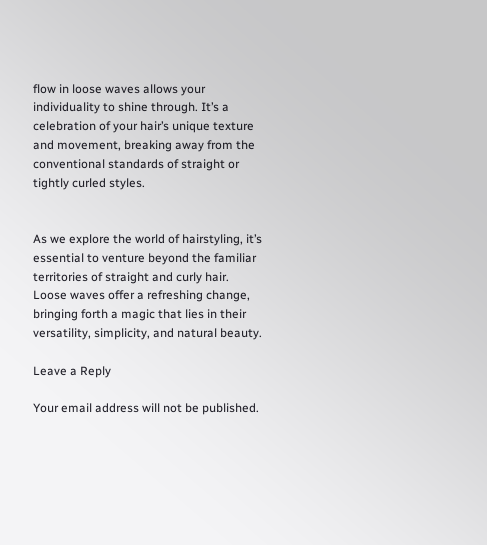flow in loose waves allows your individuality to shine through. It’s a celebration of your hair’s unique texture and movement, breaking away from the conventional standards of straight or tightly curled styles.


As we explore the world of hairstyling, it’s essential to venture beyond the familiar territories of straight and curly hair. Loose waves offer a refreshing change, bringing forth a magic that lies in their versatility, simplicity, and natural beauty.

Leave a Reply

Your email address will not be published.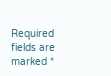Required fields are marked *